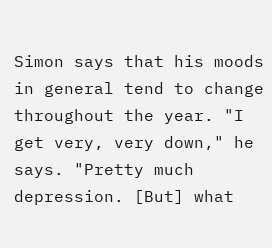Simon says that his moods in general tend to change throughout the year. "I get very, very down," he says. "Pretty much depression. [But] what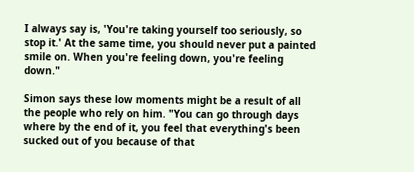I always say is, 'You're taking yourself too seriously, so stop it.' At the same time, you should never put a painted smile on. When you're feeling down, you're feeling down."

Simon says these low moments might be a result of all the people who rely on him. "You can go through days where by the end of it, you feel that everything's been sucked out of you because of that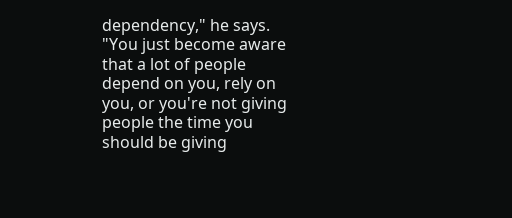dependency," he says. "You just become aware that a lot of people depend on you, rely on you, or you're not giving people the time you should be giving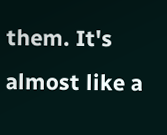them. It's almost like a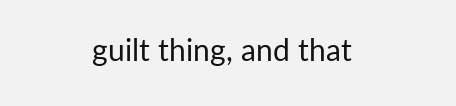guilt thing, and that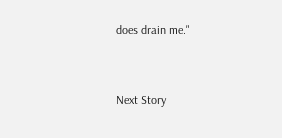does drain me."


Next Story